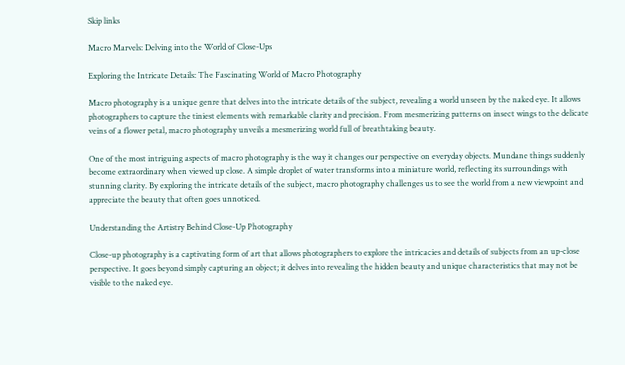Skip links

Macro Marvels: Delving into the World of Close-Ups

Exploring the Intricate Details: The Fascinating World of Macro Photography

Macro photography is a unique genre that delves into the intricate details of the subject, revealing a world unseen by the naked eye. It allows photographers to capture the tiniest elements with remarkable clarity and precision. From mesmerizing patterns on insect wings to the delicate veins of a flower petal, macro photography unveils a mesmerizing world full of breathtaking beauty.

One of the most intriguing aspects of macro photography is the way it changes our perspective on everyday objects. Mundane things suddenly become extraordinary when viewed up close. A simple droplet of water transforms into a miniature world, reflecting its surroundings with stunning clarity. By exploring the intricate details of the subject, macro photography challenges us to see the world from a new viewpoint and appreciate the beauty that often goes unnoticed.

Understanding the Artistry Behind Close-Up Photography

Close-up photography is a captivating form of art that allows photographers to explore the intricacies and details of subjects from an up-close perspective. It goes beyond simply capturing an object; it delves into revealing the hidden beauty and unique characteristics that may not be visible to the naked eye.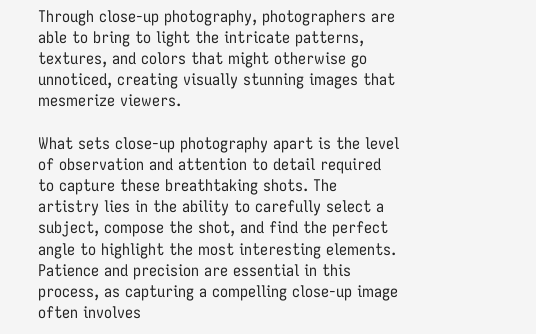Through close-up photography, photographers are able to bring to light the intricate patterns, textures, and colors that might otherwise go unnoticed, creating visually stunning images that mesmerize viewers.

What sets close-up photography apart is the level of observation and attention to detail required to capture these breathtaking shots. The artistry lies in the ability to carefully select a subject, compose the shot, and find the perfect angle to highlight the most interesting elements. Patience and precision are essential in this process, as capturing a compelling close-up image often involves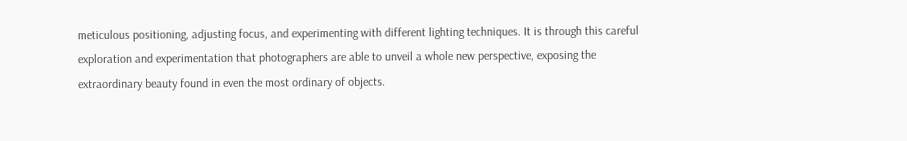meticulous positioning, adjusting focus, and experimenting with different lighting techniques. It is through this careful exploration and experimentation that photographers are able to unveil a whole new perspective, exposing the extraordinary beauty found in even the most ordinary of objects.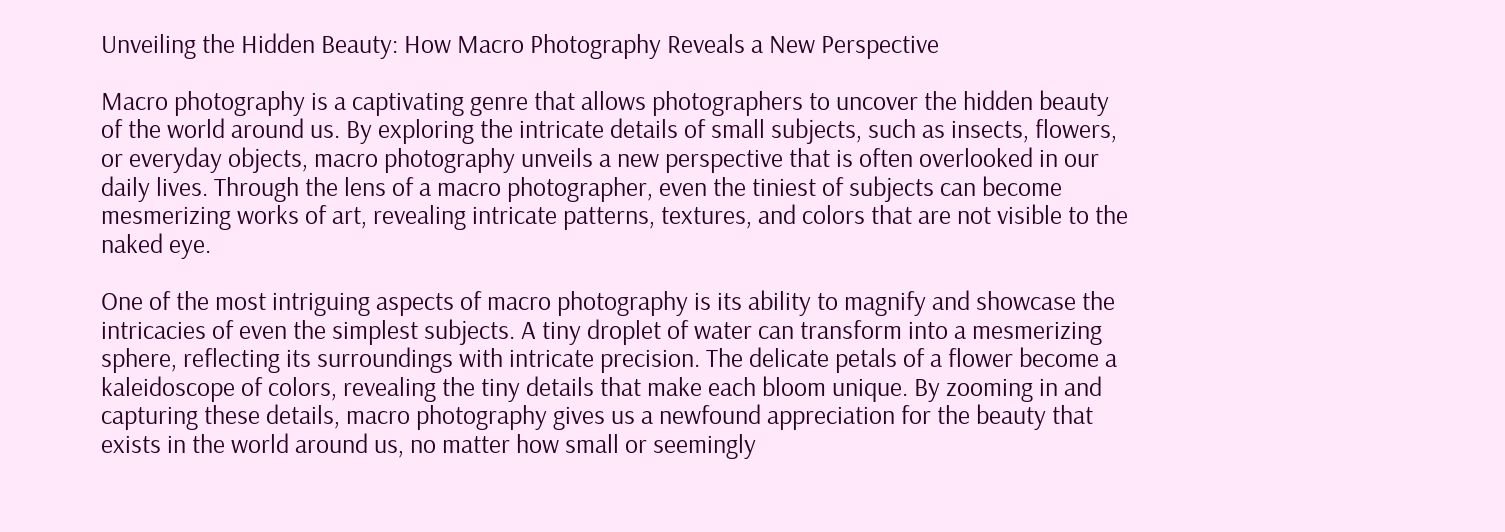Unveiling the Hidden Beauty: How Macro Photography Reveals a New Perspective

Macro photography is a captivating genre that allows photographers to uncover the hidden beauty of the world around us. By exploring the intricate details of small subjects, such as insects, flowers, or everyday objects, macro photography unveils a new perspective that is often overlooked in our daily lives. Through the lens of a macro photographer, even the tiniest of subjects can become mesmerizing works of art, revealing intricate patterns, textures, and colors that are not visible to the naked eye.

One of the most intriguing aspects of macro photography is its ability to magnify and showcase the intricacies of even the simplest subjects. A tiny droplet of water can transform into a mesmerizing sphere, reflecting its surroundings with intricate precision. The delicate petals of a flower become a kaleidoscope of colors, revealing the tiny details that make each bloom unique. By zooming in and capturing these details, macro photography gives us a newfound appreciation for the beauty that exists in the world around us, no matter how small or seemingly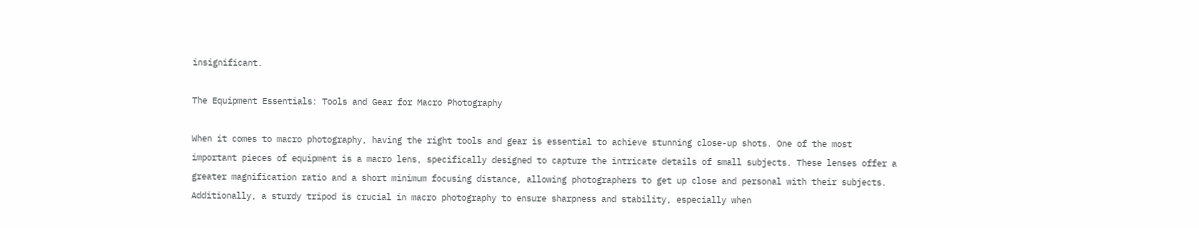insignificant.

The Equipment Essentials: Tools and Gear for Macro Photography

When it comes to macro photography, having the right tools and gear is essential to achieve stunning close-up shots. One of the most important pieces of equipment is a macro lens, specifically designed to capture the intricate details of small subjects. These lenses offer a greater magnification ratio and a short minimum focusing distance, allowing photographers to get up close and personal with their subjects. Additionally, a sturdy tripod is crucial in macro photography to ensure sharpness and stability, especially when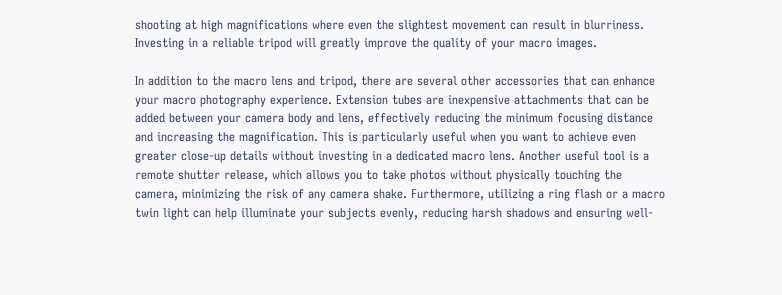shooting at high magnifications where even the slightest movement can result in blurriness. Investing in a reliable tripod will greatly improve the quality of your macro images.

In addition to the macro lens and tripod, there are several other accessories that can enhance your macro photography experience. Extension tubes are inexpensive attachments that can be added between your camera body and lens, effectively reducing the minimum focusing distance and increasing the magnification. This is particularly useful when you want to achieve even greater close-up details without investing in a dedicated macro lens. Another useful tool is a remote shutter release, which allows you to take photos without physically touching the camera, minimizing the risk of any camera shake. Furthermore, utilizing a ring flash or a macro twin light can help illuminate your subjects evenly, reducing harsh shadows and ensuring well-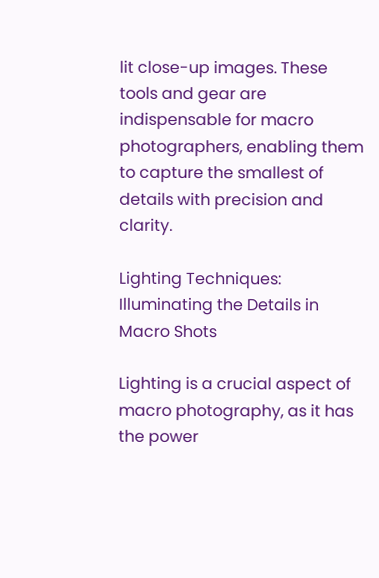lit close-up images. These tools and gear are indispensable for macro photographers, enabling them to capture the smallest of details with precision and clarity.

Lighting Techniques: Illuminating the Details in Macro Shots

Lighting is a crucial aspect of macro photography, as it has the power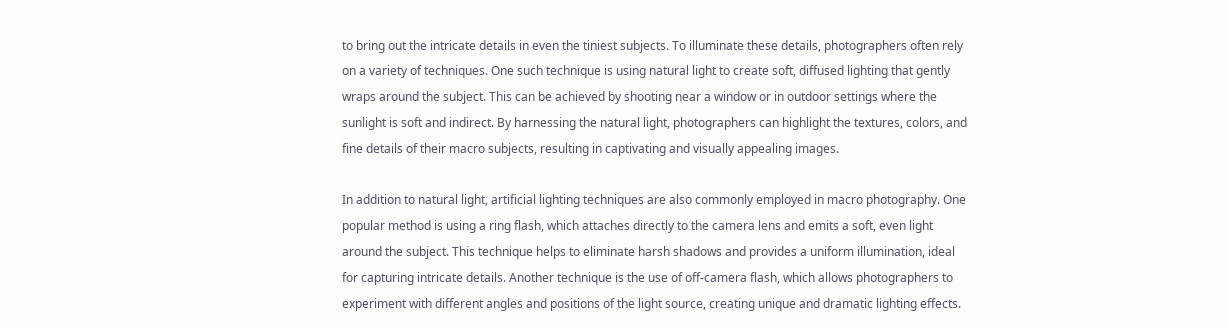to bring out the intricate details in even the tiniest subjects. To illuminate these details, photographers often rely on a variety of techniques. One such technique is using natural light to create soft, diffused lighting that gently wraps around the subject. This can be achieved by shooting near a window or in outdoor settings where the sunlight is soft and indirect. By harnessing the natural light, photographers can highlight the textures, colors, and fine details of their macro subjects, resulting in captivating and visually appealing images.

In addition to natural light, artificial lighting techniques are also commonly employed in macro photography. One popular method is using a ring flash, which attaches directly to the camera lens and emits a soft, even light around the subject. This technique helps to eliminate harsh shadows and provides a uniform illumination, ideal for capturing intricate details. Another technique is the use of off-camera flash, which allows photographers to experiment with different angles and positions of the light source, creating unique and dramatic lighting effects.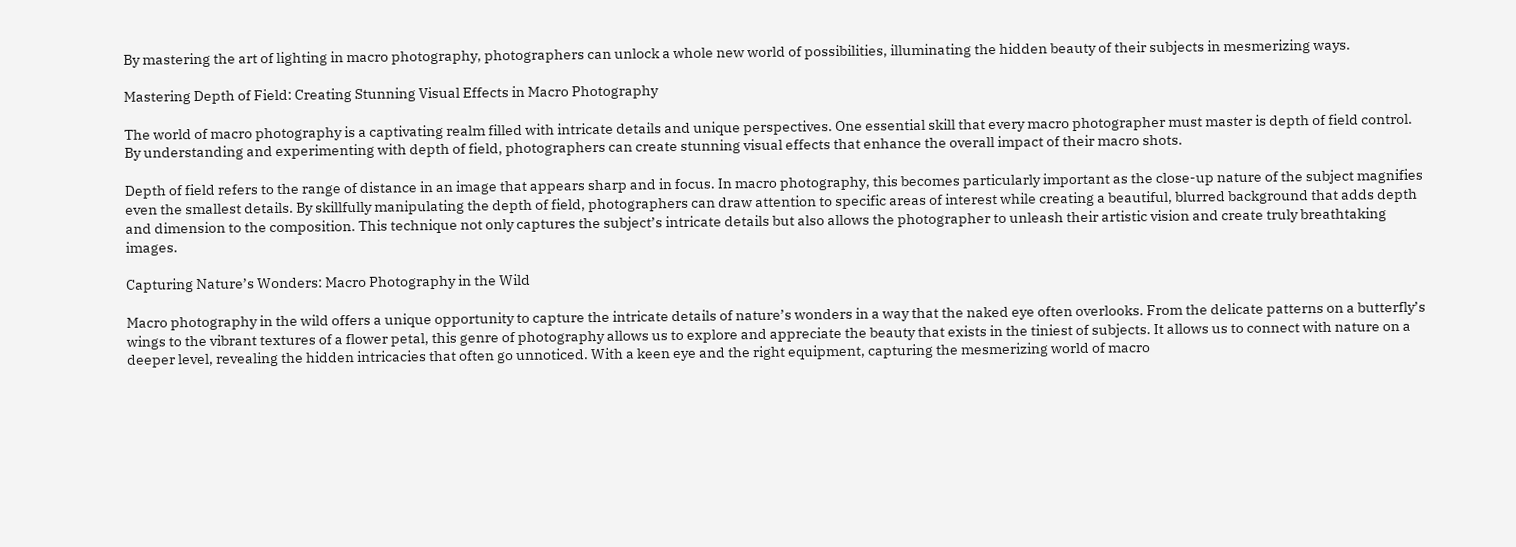By mastering the art of lighting in macro photography, photographers can unlock a whole new world of possibilities, illuminating the hidden beauty of their subjects in mesmerizing ways.

Mastering Depth of Field: Creating Stunning Visual Effects in Macro Photography

The world of macro photography is a captivating realm filled with intricate details and unique perspectives. One essential skill that every macro photographer must master is depth of field control. By understanding and experimenting with depth of field, photographers can create stunning visual effects that enhance the overall impact of their macro shots.

Depth of field refers to the range of distance in an image that appears sharp and in focus. In macro photography, this becomes particularly important as the close-up nature of the subject magnifies even the smallest details. By skillfully manipulating the depth of field, photographers can draw attention to specific areas of interest while creating a beautiful, blurred background that adds depth and dimension to the composition. This technique not only captures the subject’s intricate details but also allows the photographer to unleash their artistic vision and create truly breathtaking images.

Capturing Nature’s Wonders: Macro Photography in the Wild

Macro photography in the wild offers a unique opportunity to capture the intricate details of nature’s wonders in a way that the naked eye often overlooks. From the delicate patterns on a butterfly’s wings to the vibrant textures of a flower petal, this genre of photography allows us to explore and appreciate the beauty that exists in the tiniest of subjects. It allows us to connect with nature on a deeper level, revealing the hidden intricacies that often go unnoticed. With a keen eye and the right equipment, capturing the mesmerizing world of macro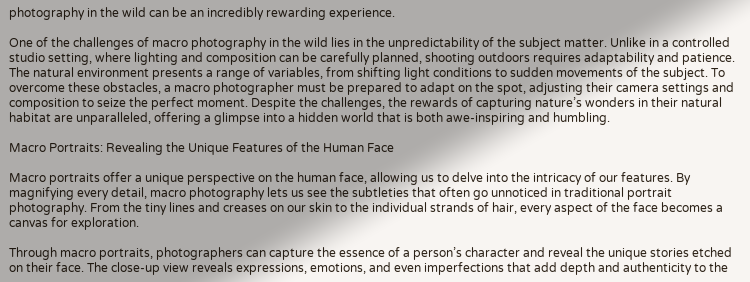photography in the wild can be an incredibly rewarding experience.

One of the challenges of macro photography in the wild lies in the unpredictability of the subject matter. Unlike in a controlled studio setting, where lighting and composition can be carefully planned, shooting outdoors requires adaptability and patience. The natural environment presents a range of variables, from shifting light conditions to sudden movements of the subject. To overcome these obstacles, a macro photographer must be prepared to adapt on the spot, adjusting their camera settings and composition to seize the perfect moment. Despite the challenges, the rewards of capturing nature’s wonders in their natural habitat are unparalleled, offering a glimpse into a hidden world that is both awe-inspiring and humbling.

Macro Portraits: Revealing the Unique Features of the Human Face

Macro portraits offer a unique perspective on the human face, allowing us to delve into the intricacy of our features. By magnifying every detail, macro photography lets us see the subtleties that often go unnoticed in traditional portrait photography. From the tiny lines and creases on our skin to the individual strands of hair, every aspect of the face becomes a canvas for exploration.

Through macro portraits, photographers can capture the essence of a person’s character and reveal the unique stories etched on their face. The close-up view reveals expressions, emotions, and even imperfections that add depth and authenticity to the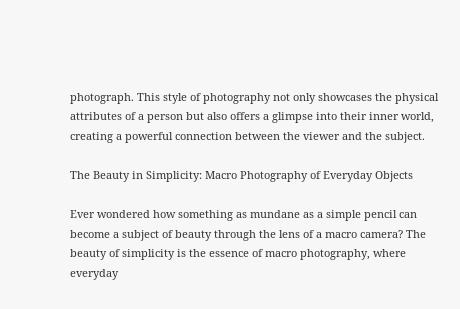photograph. This style of photography not only showcases the physical attributes of a person but also offers a glimpse into their inner world, creating a powerful connection between the viewer and the subject.

The Beauty in Simplicity: Macro Photography of Everyday Objects

Ever wondered how something as mundane as a simple pencil can become a subject of beauty through the lens of a macro camera? The beauty of simplicity is the essence of macro photography, where everyday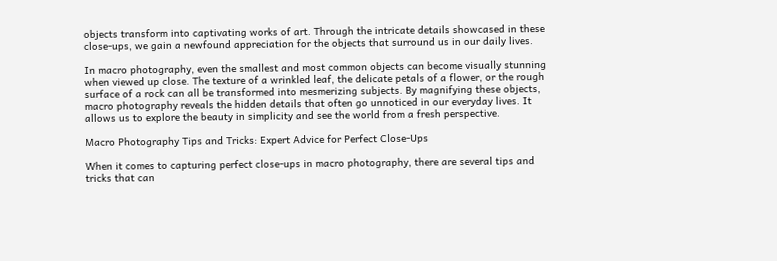objects transform into captivating works of art. Through the intricate details showcased in these close-ups, we gain a newfound appreciation for the objects that surround us in our daily lives.

In macro photography, even the smallest and most common objects can become visually stunning when viewed up close. The texture of a wrinkled leaf, the delicate petals of a flower, or the rough surface of a rock can all be transformed into mesmerizing subjects. By magnifying these objects, macro photography reveals the hidden details that often go unnoticed in our everyday lives. It allows us to explore the beauty in simplicity and see the world from a fresh perspective.

Macro Photography Tips and Tricks: Expert Advice for Perfect Close-Ups

When it comes to capturing perfect close-ups in macro photography, there are several tips and tricks that can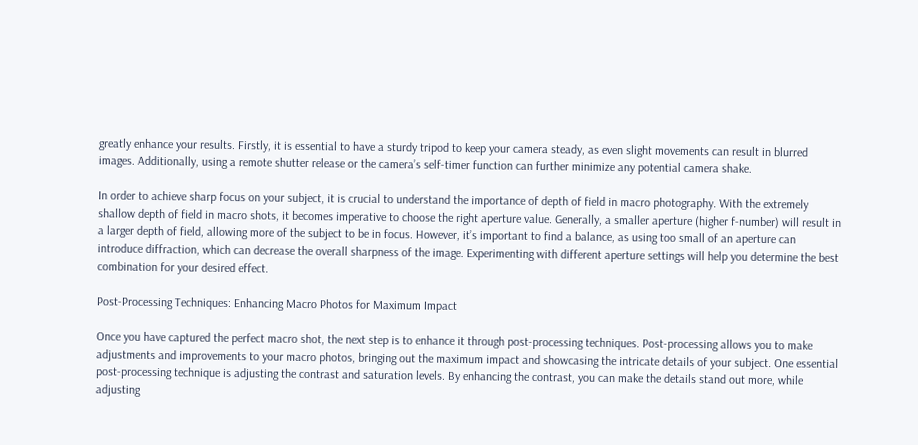greatly enhance your results. Firstly, it is essential to have a sturdy tripod to keep your camera steady, as even slight movements can result in blurred images. Additionally, using a remote shutter release or the camera’s self-timer function can further minimize any potential camera shake.

In order to achieve sharp focus on your subject, it is crucial to understand the importance of depth of field in macro photography. With the extremely shallow depth of field in macro shots, it becomes imperative to choose the right aperture value. Generally, a smaller aperture (higher f-number) will result in a larger depth of field, allowing more of the subject to be in focus. However, it’s important to find a balance, as using too small of an aperture can introduce diffraction, which can decrease the overall sharpness of the image. Experimenting with different aperture settings will help you determine the best combination for your desired effect.

Post-Processing Techniques: Enhancing Macro Photos for Maximum Impact

Once you have captured the perfect macro shot, the next step is to enhance it through post-processing techniques. Post-processing allows you to make adjustments and improvements to your macro photos, bringing out the maximum impact and showcasing the intricate details of your subject. One essential post-processing technique is adjusting the contrast and saturation levels. By enhancing the contrast, you can make the details stand out more, while adjusting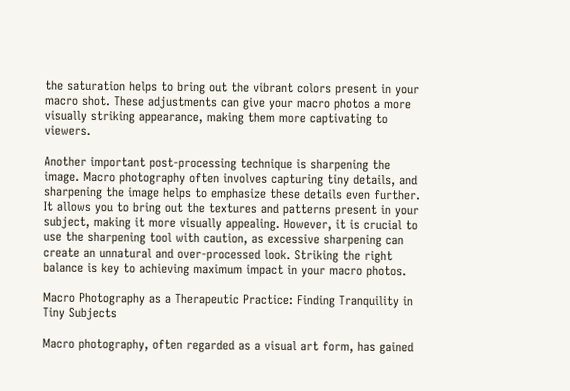the saturation helps to bring out the vibrant colors present in your macro shot. These adjustments can give your macro photos a more visually striking appearance, making them more captivating to viewers.

Another important post-processing technique is sharpening the image. Macro photography often involves capturing tiny details, and sharpening the image helps to emphasize these details even further. It allows you to bring out the textures and patterns present in your subject, making it more visually appealing. However, it is crucial to use the sharpening tool with caution, as excessive sharpening can create an unnatural and over-processed look. Striking the right balance is key to achieving maximum impact in your macro photos.

Macro Photography as a Therapeutic Practice: Finding Tranquility in Tiny Subjects

Macro photography, often regarded as a visual art form, has gained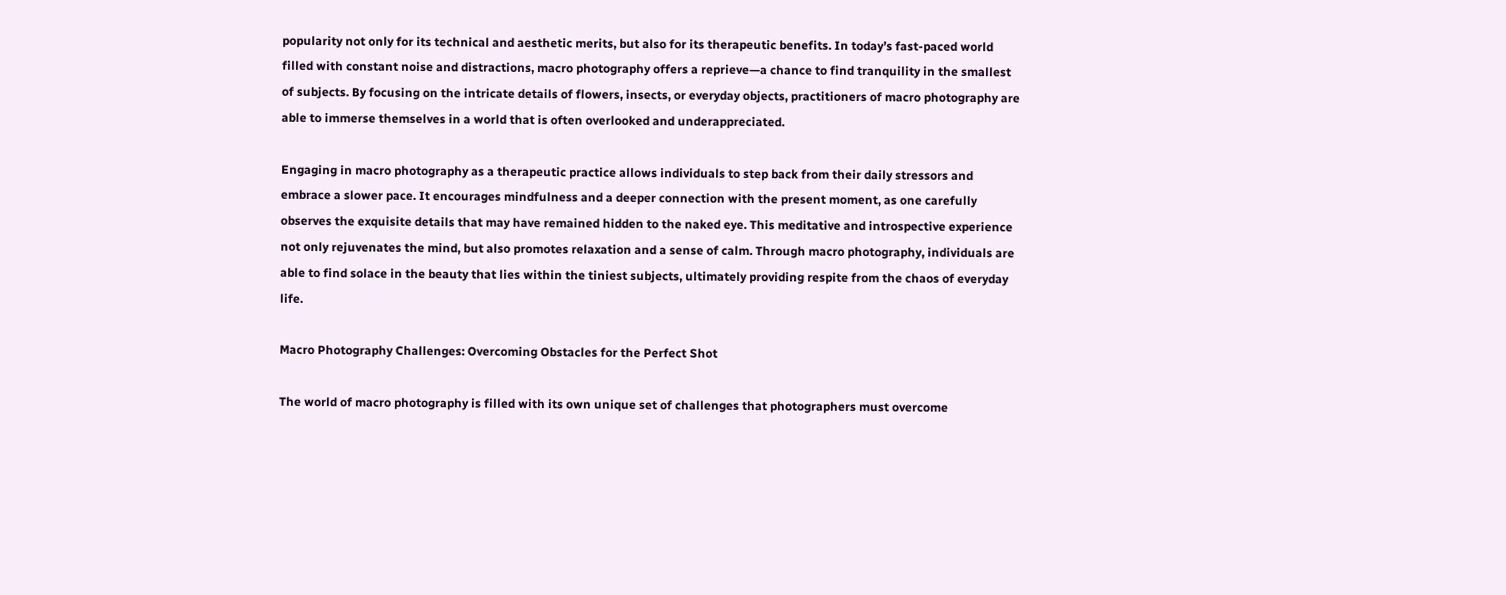popularity not only for its technical and aesthetic merits, but also for its therapeutic benefits. In today’s fast-paced world filled with constant noise and distractions, macro photography offers a reprieve—a chance to find tranquility in the smallest of subjects. By focusing on the intricate details of flowers, insects, or everyday objects, practitioners of macro photography are able to immerse themselves in a world that is often overlooked and underappreciated.

Engaging in macro photography as a therapeutic practice allows individuals to step back from their daily stressors and embrace a slower pace. It encourages mindfulness and a deeper connection with the present moment, as one carefully observes the exquisite details that may have remained hidden to the naked eye. This meditative and introspective experience not only rejuvenates the mind, but also promotes relaxation and a sense of calm. Through macro photography, individuals are able to find solace in the beauty that lies within the tiniest subjects, ultimately providing respite from the chaos of everyday life.

Macro Photography Challenges: Overcoming Obstacles for the Perfect Shot

The world of macro photography is filled with its own unique set of challenges that photographers must overcome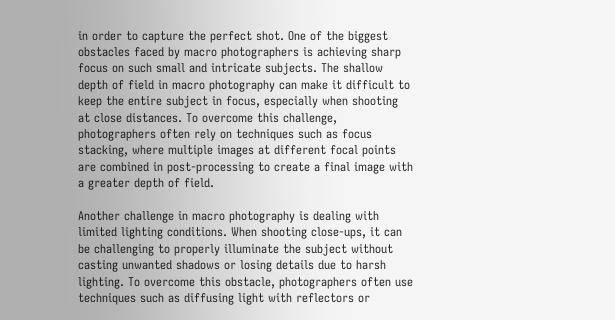in order to capture the perfect shot. One of the biggest obstacles faced by macro photographers is achieving sharp focus on such small and intricate subjects. The shallow depth of field in macro photography can make it difficult to keep the entire subject in focus, especially when shooting at close distances. To overcome this challenge, photographers often rely on techniques such as focus stacking, where multiple images at different focal points are combined in post-processing to create a final image with a greater depth of field.

Another challenge in macro photography is dealing with limited lighting conditions. When shooting close-ups, it can be challenging to properly illuminate the subject without casting unwanted shadows or losing details due to harsh lighting. To overcome this obstacle, photographers often use techniques such as diffusing light with reflectors or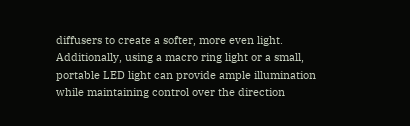diffusers to create a softer, more even light. Additionally, using a macro ring light or a small, portable LED light can provide ample illumination while maintaining control over the direction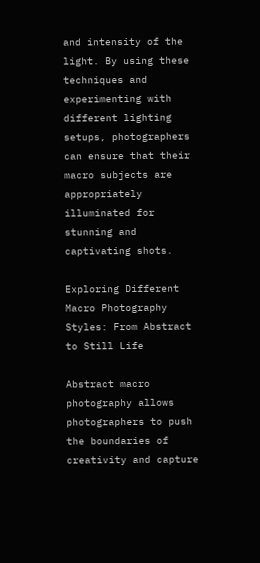and intensity of the light. By using these techniques and experimenting with different lighting setups, photographers can ensure that their macro subjects are appropriately illuminated for stunning and captivating shots.

Exploring Different Macro Photography Styles: From Abstract to Still Life

Abstract macro photography allows photographers to push the boundaries of creativity and capture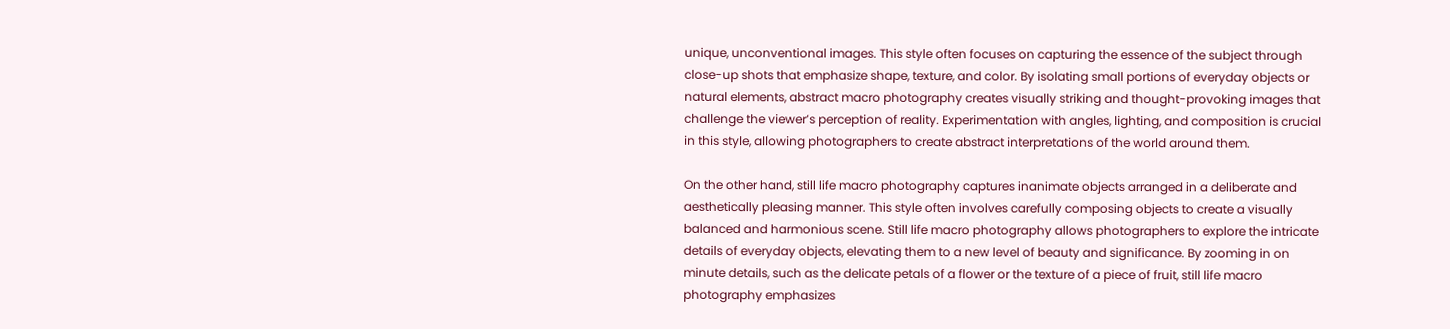unique, unconventional images. This style often focuses on capturing the essence of the subject through close-up shots that emphasize shape, texture, and color. By isolating small portions of everyday objects or natural elements, abstract macro photography creates visually striking and thought-provoking images that challenge the viewer’s perception of reality. Experimentation with angles, lighting, and composition is crucial in this style, allowing photographers to create abstract interpretations of the world around them.

On the other hand, still life macro photography captures inanimate objects arranged in a deliberate and aesthetically pleasing manner. This style often involves carefully composing objects to create a visually balanced and harmonious scene. Still life macro photography allows photographers to explore the intricate details of everyday objects, elevating them to a new level of beauty and significance. By zooming in on minute details, such as the delicate petals of a flower or the texture of a piece of fruit, still life macro photography emphasizes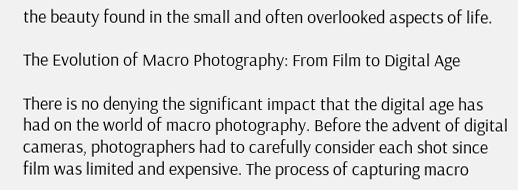the beauty found in the small and often overlooked aspects of life.

The Evolution of Macro Photography: From Film to Digital Age

There is no denying the significant impact that the digital age has had on the world of macro photography. Before the advent of digital cameras, photographers had to carefully consider each shot since film was limited and expensive. The process of capturing macro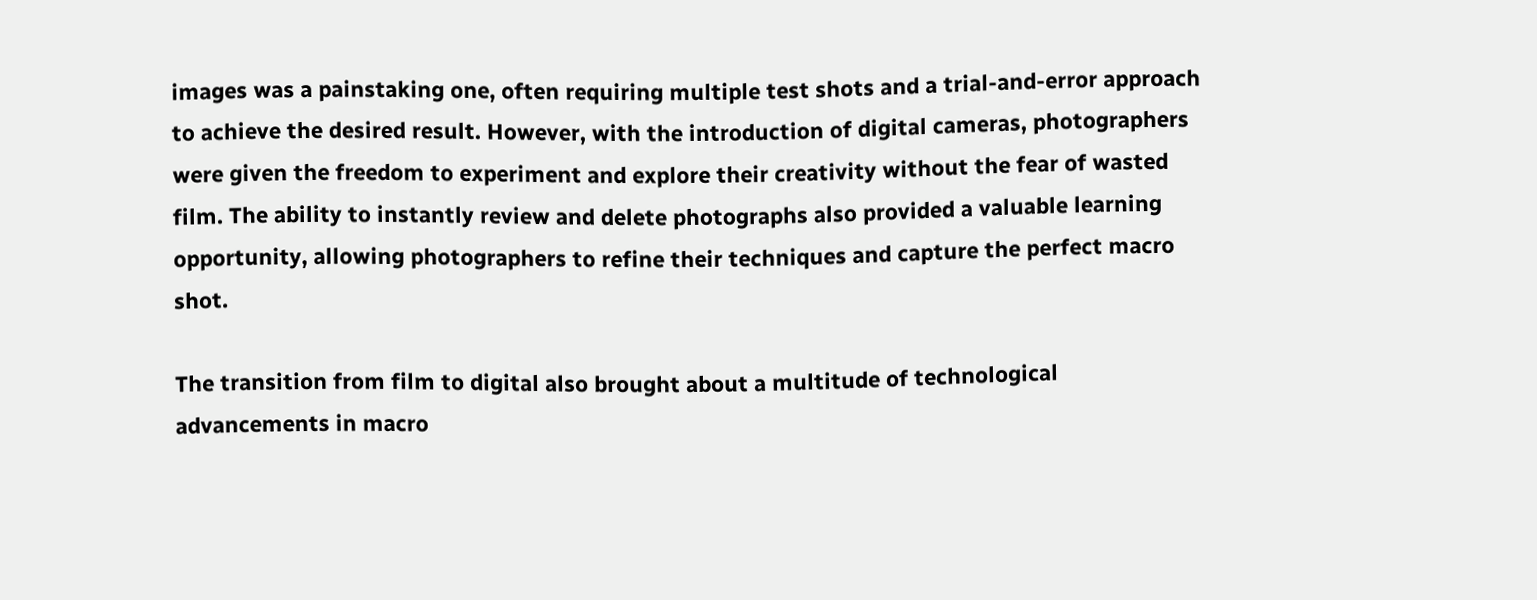images was a painstaking one, often requiring multiple test shots and a trial-and-error approach to achieve the desired result. However, with the introduction of digital cameras, photographers were given the freedom to experiment and explore their creativity without the fear of wasted film. The ability to instantly review and delete photographs also provided a valuable learning opportunity, allowing photographers to refine their techniques and capture the perfect macro shot.

The transition from film to digital also brought about a multitude of technological advancements in macro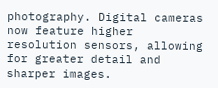photography. Digital cameras now feature higher resolution sensors, allowing for greater detail and sharper images.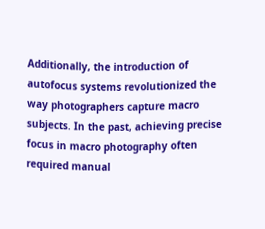Additionally, the introduction of autofocus systems revolutionized the way photographers capture macro subjects. In the past, achieving precise focus in macro photography often required manual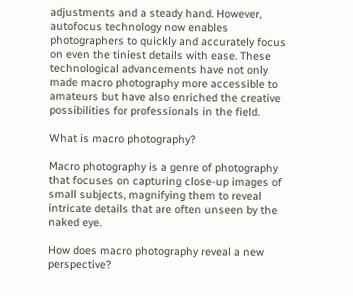adjustments and a steady hand. However, autofocus technology now enables photographers to quickly and accurately focus on even the tiniest details with ease. These technological advancements have not only made macro photography more accessible to amateurs but have also enriched the creative possibilities for professionals in the field.

What is macro photography?

Macro photography is a genre of photography that focuses on capturing close-up images of small subjects, magnifying them to reveal intricate details that are often unseen by the naked eye.

How does macro photography reveal a new perspective?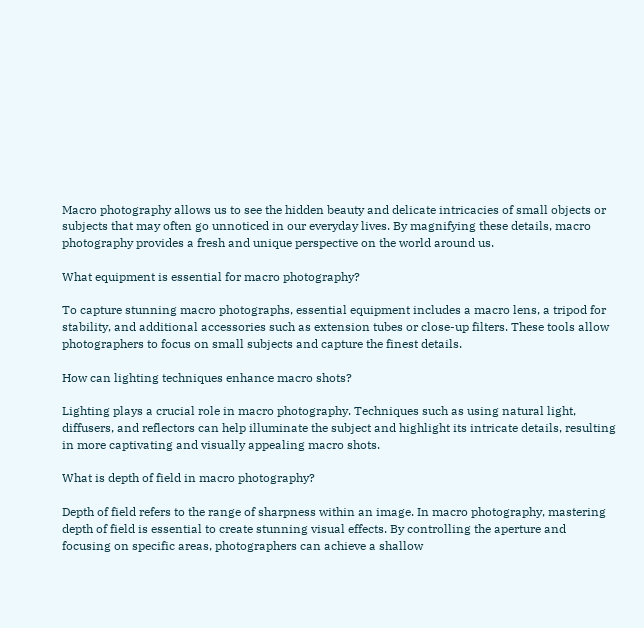Macro photography allows us to see the hidden beauty and delicate intricacies of small objects or subjects that may often go unnoticed in our everyday lives. By magnifying these details, macro photography provides a fresh and unique perspective on the world around us.

What equipment is essential for macro photography?

To capture stunning macro photographs, essential equipment includes a macro lens, a tripod for stability, and additional accessories such as extension tubes or close-up filters. These tools allow photographers to focus on small subjects and capture the finest details.

How can lighting techniques enhance macro shots?

Lighting plays a crucial role in macro photography. Techniques such as using natural light, diffusers, and reflectors can help illuminate the subject and highlight its intricate details, resulting in more captivating and visually appealing macro shots.

What is depth of field in macro photography?

Depth of field refers to the range of sharpness within an image. In macro photography, mastering depth of field is essential to create stunning visual effects. By controlling the aperture and focusing on specific areas, photographers can achieve a shallow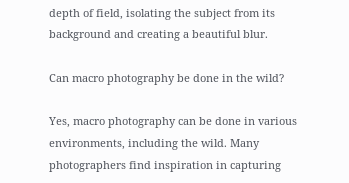depth of field, isolating the subject from its background and creating a beautiful blur.

Can macro photography be done in the wild?

Yes, macro photography can be done in various environments, including the wild. Many photographers find inspiration in capturing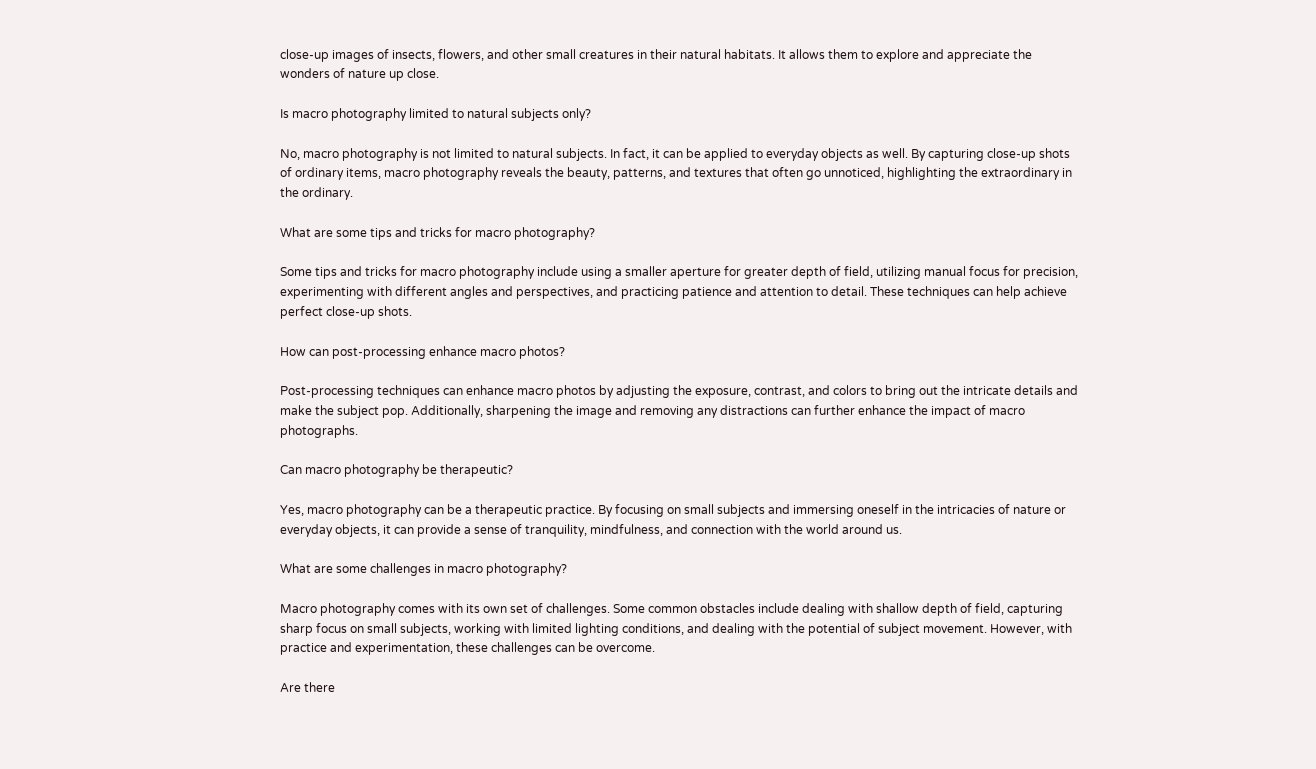close-up images of insects, flowers, and other small creatures in their natural habitats. It allows them to explore and appreciate the wonders of nature up close.

Is macro photography limited to natural subjects only?

No, macro photography is not limited to natural subjects. In fact, it can be applied to everyday objects as well. By capturing close-up shots of ordinary items, macro photography reveals the beauty, patterns, and textures that often go unnoticed, highlighting the extraordinary in the ordinary.

What are some tips and tricks for macro photography?

Some tips and tricks for macro photography include using a smaller aperture for greater depth of field, utilizing manual focus for precision, experimenting with different angles and perspectives, and practicing patience and attention to detail. These techniques can help achieve perfect close-up shots.

How can post-processing enhance macro photos?

Post-processing techniques can enhance macro photos by adjusting the exposure, contrast, and colors to bring out the intricate details and make the subject pop. Additionally, sharpening the image and removing any distractions can further enhance the impact of macro photographs.

Can macro photography be therapeutic?

Yes, macro photography can be a therapeutic practice. By focusing on small subjects and immersing oneself in the intricacies of nature or everyday objects, it can provide a sense of tranquility, mindfulness, and connection with the world around us.

What are some challenges in macro photography?

Macro photography comes with its own set of challenges. Some common obstacles include dealing with shallow depth of field, capturing sharp focus on small subjects, working with limited lighting conditions, and dealing with the potential of subject movement. However, with practice and experimentation, these challenges can be overcome.

Are there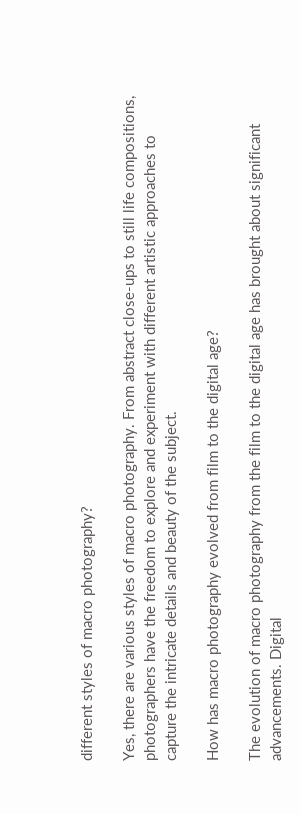different styles of macro photography?

Yes, there are various styles of macro photography. From abstract close-ups to still life compositions, photographers have the freedom to explore and experiment with different artistic approaches to capture the intricate details and beauty of the subject.

How has macro photography evolved from film to the digital age?

The evolution of macro photography from the film to the digital age has brought about significant advancements. Digital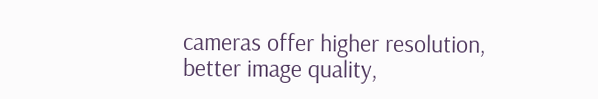cameras offer higher resolution, better image quality,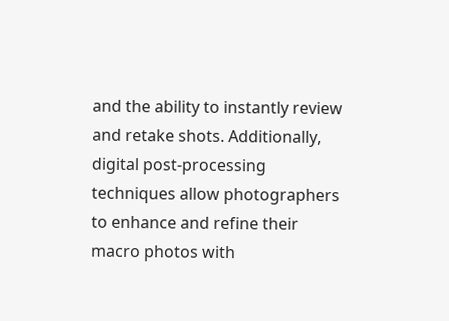and the ability to instantly review and retake shots. Additionally, digital post-processing techniques allow photographers to enhance and refine their macro photos with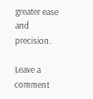greater ease and precision.

Leave a comment